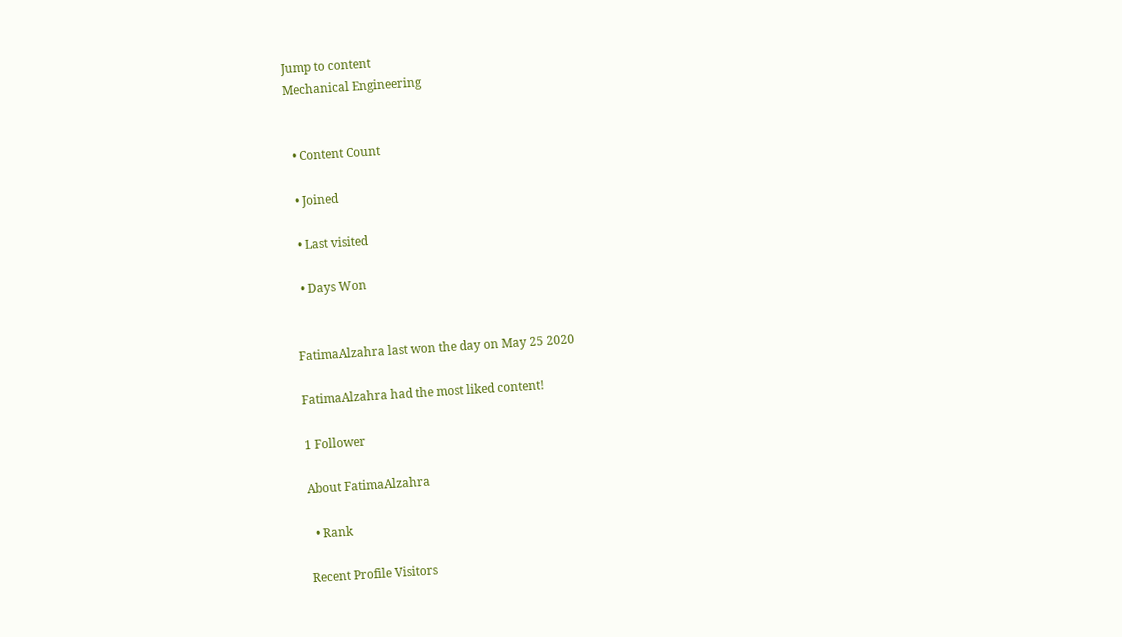Jump to content
Mechanical Engineering


  • Content Count

  • Joined

  • Last visited

  • Days Won


FatimaAlzahra last won the day on May 25 2020

FatimaAlzahra had the most liked content!

1 Follower

About FatimaAlzahra

  • Rank

Recent Profile Visitors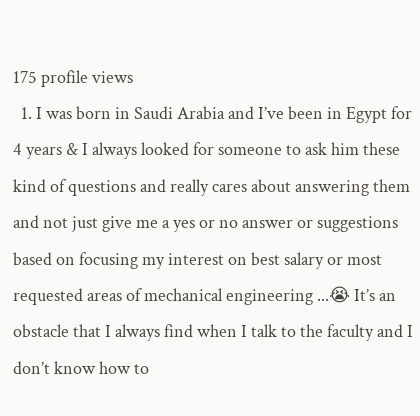175 profile views
  1. I was born in Saudi Arabia and I’ve been in Egypt for 4 years & I always looked for someone to ask him these kind of questions and really cares about answering them and not just give me a yes or no answer or suggestions based on focusing my interest on best salary or most requested areas of mechanical engineering ...😭 It’s an obstacle that I always find when I talk to the faculty and I don’t know how to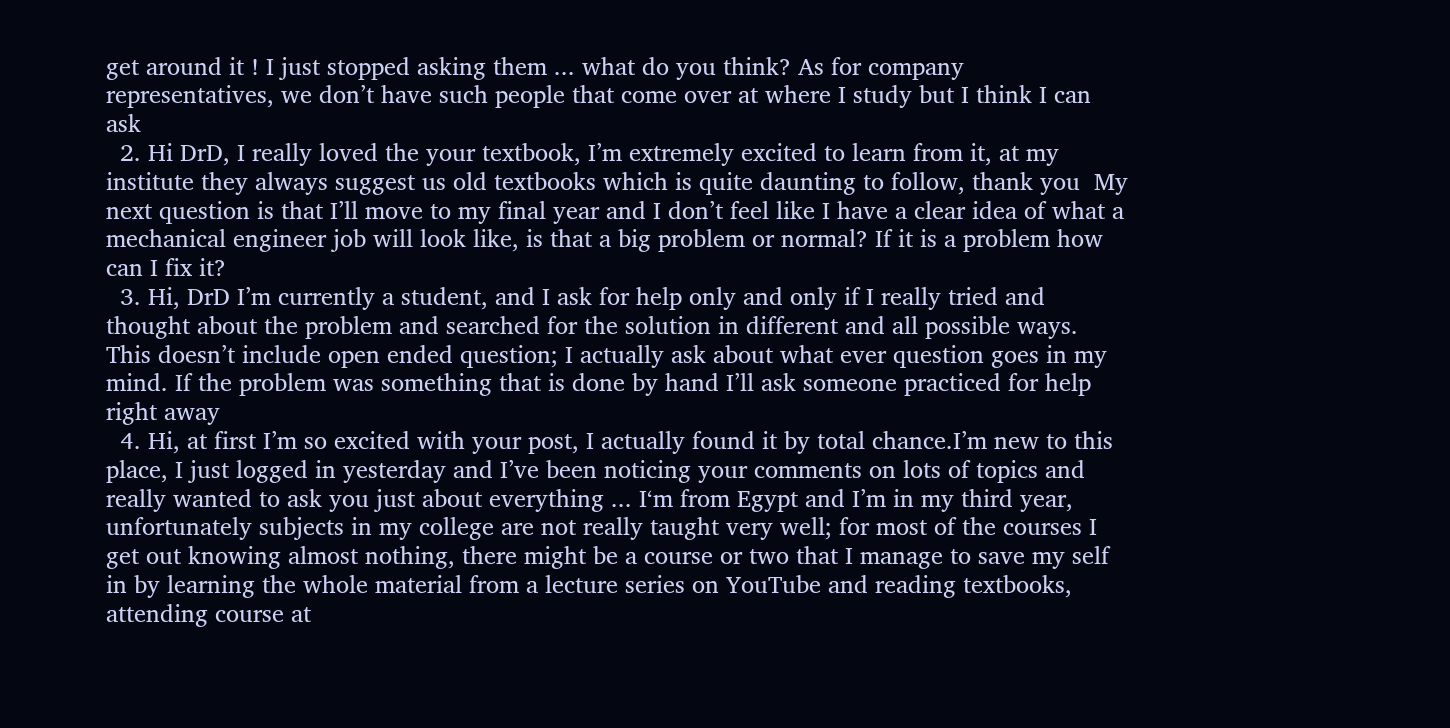get around it ! I just stopped asking them ... what do you think? As for company representatives, we don’t have such people that come over at where I study but I think I can ask
  2. Hi DrD, I really loved the your textbook, I’m extremely excited to learn from it, at my institute they always suggest us old textbooks which is quite daunting to follow, thank you  My next question is that I’ll move to my final year and I don’t feel like I have a clear idea of what a mechanical engineer job will look like, is that a big problem or normal? If it is a problem how can I fix it?
  3. Hi, DrD I’m currently a student, and I ask for help only and only if I really tried and thought about the problem and searched for the solution in different and all possible ways. This doesn’t include open ended question; I actually ask about what ever question goes in my mind. If the problem was something that is done by hand I’ll ask someone practiced for help right away
  4. Hi, at first I’m so excited with your post, I actually found it by total chance.I’m new to this place, I just logged in yesterday and I’ve been noticing your comments on lots of topics and really wanted to ask you just about everything ... I‘m from Egypt and I’m in my third year, unfortunately subjects in my college are not really taught very well; for most of the courses I get out knowing almost nothing, there might be a course or two that I manage to save my self in by learning the whole material from a lecture series on YouTube and reading textbooks, attending course at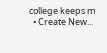college keeps m
  • Create New...